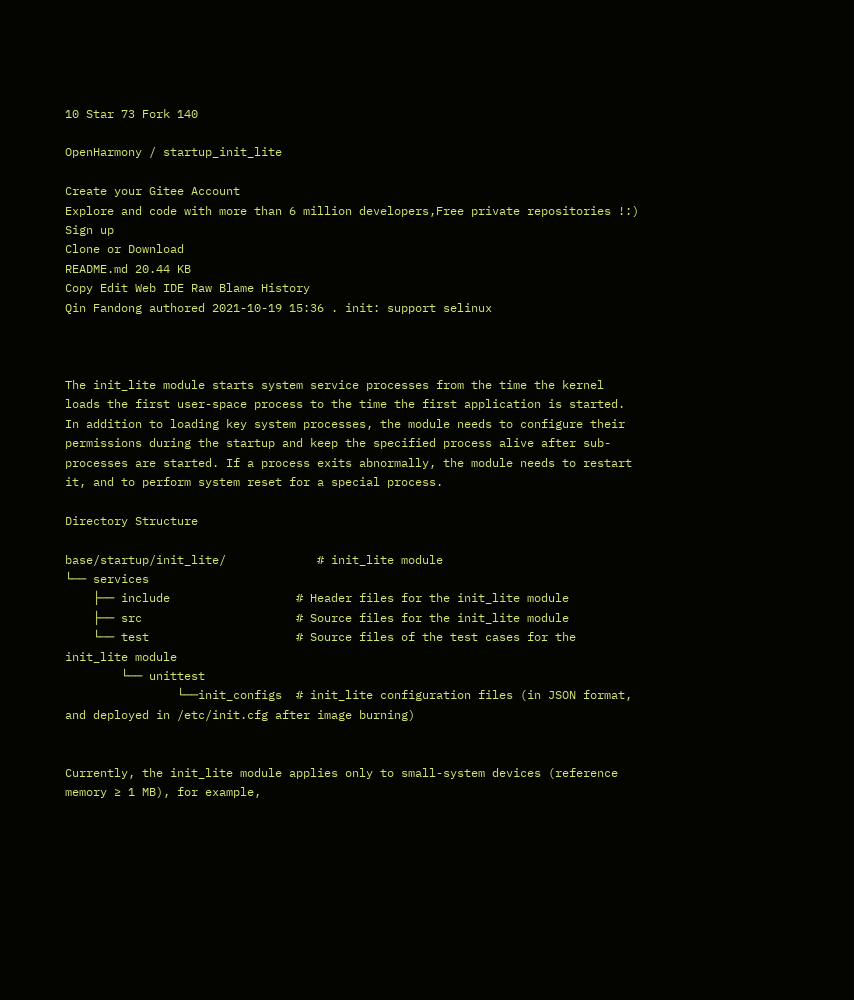10 Star 73 Fork 140

OpenHarmony / startup_init_lite

Create your Gitee Account
Explore and code with more than 6 million developers,Free private repositories !:)
Sign up
Clone or Download
README.md 20.44 KB
Copy Edit Web IDE Raw Blame History
Qin Fandong authored 2021-10-19 15:36 . init: support selinux



The init_lite module starts system service processes from the time the kernel loads the first user-space process to the time the first application is started. In addition to loading key system processes, the module needs to configure their permissions during the startup and keep the specified process alive after sub-processes are started. If a process exits abnormally, the module needs to restart it, and to perform system reset for a special process.

Directory Structure

base/startup/init_lite/             # init_lite module
└── services
    ├── include                  # Header files for the init_lite module
    ├── src                      # Source files for the init_lite module
    └── test                     # Source files of the test cases for the init_lite module
        └── unittest
                └──init_configs  # init_lite configuration files (in JSON format, and deployed in /etc/init.cfg after image burning)


Currently, the init_lite module applies only to small-system devices (reference memory ≥ 1 MB), for example,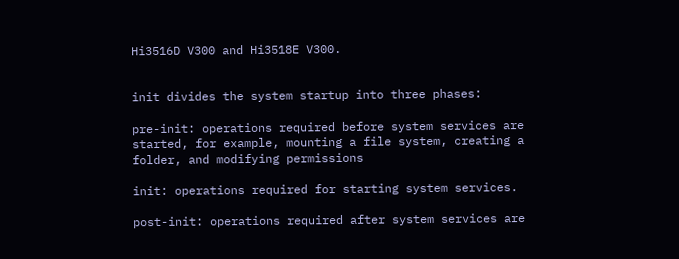Hi3516D V300 and Hi3518E V300.


init divides the system startup into three phases:

pre-init: operations required before system services are started, for example, mounting a file system, creating a folder, and modifying permissions

init: operations required for starting system services.

post-init: operations required after system services are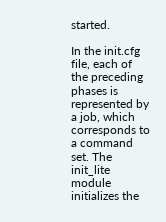started.

In the init.cfg file, each of the preceding phases is represented by a job, which corresponds to a command set. The init_lite module initializes the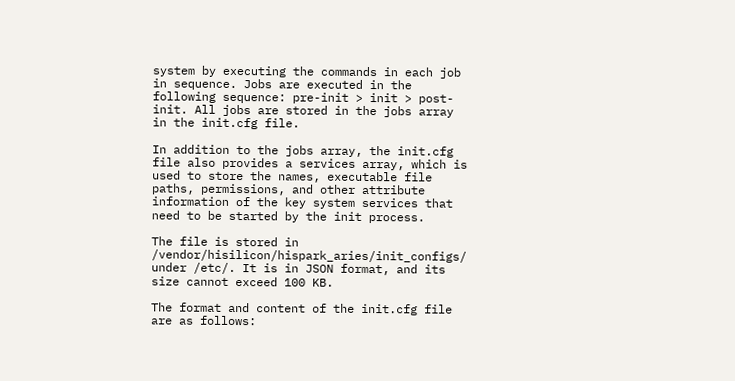system by executing the commands in each job in sequence. Jobs are executed in the following sequence: pre-init > init > post-init. All jobs are stored in the jobs array in the init.cfg file.

In addition to the jobs array, the init.cfg file also provides a services array, which is used to store the names, executable file paths, permissions, and other attribute information of the key system services that need to be started by the init process.

The file is stored in /vendor/hisilicon/hispark_aries/init_configs/ under /etc/. It is in JSON format, and its size cannot exceed 100 KB.

The format and content of the init.cfg file are as follows: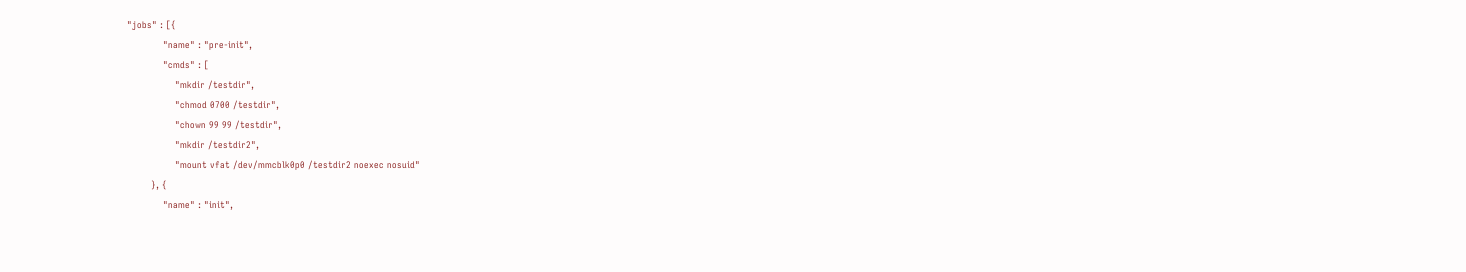"jobs" : [{
            "name" : "pre-init",
            "cmds" : [
                "mkdir /testdir",
                "chmod 0700 /testdir",
                "chown 99 99 /testdir",
                "mkdir /testdir2",
                "mount vfat /dev/mmcblk0p0 /testdir2 noexec nosuid"
        }, {
            "name" : "init",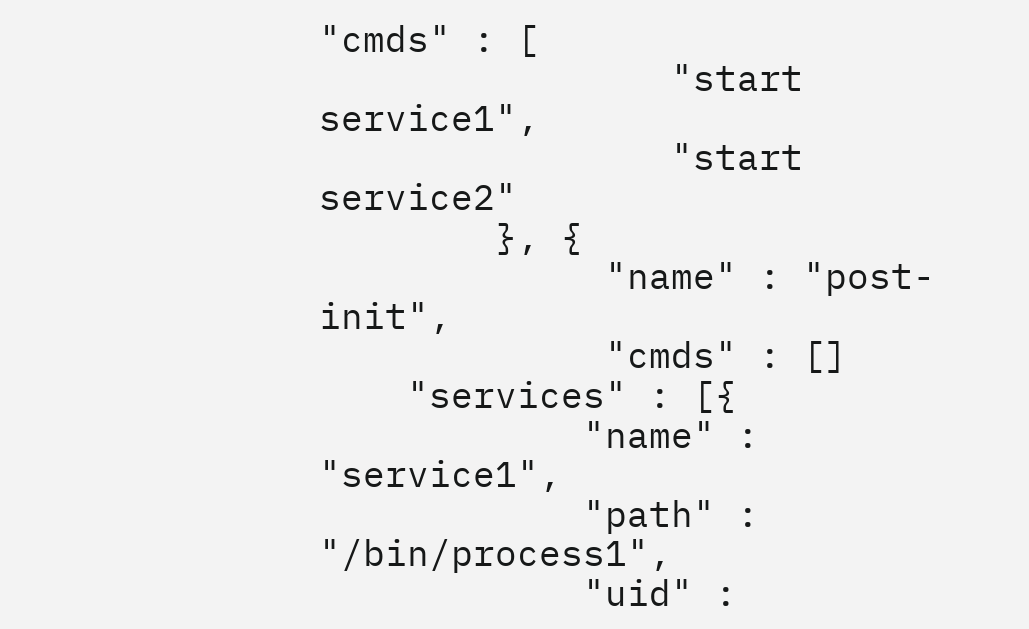"cmds" : [
                "start service1",
                "start service2"
        }, {
             "name" : "post-init",
             "cmds" : []
    "services" : [{
            "name" : "service1",
            "path" : "/bin/process1",
            "uid" :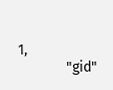1,
            "gid"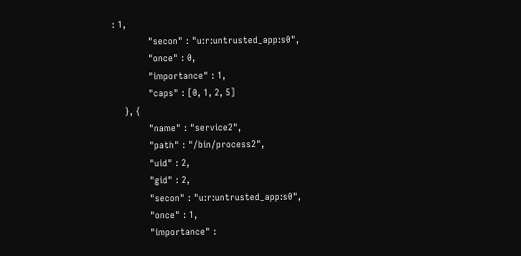: 1,
            "secon" : "u:r:untrusted_app:s0",
            "once" : 0,
            "importance" : 1,
            "caps" : [0, 1, 2, 5]
    }, {
            "name" : "service2",
            "path" : "/bin/process2",
            "uid" : 2,
            "gid" : 2,
            "secon" : "u:r:untrusted_app:s0",
            "once" : 1,
            "importance" :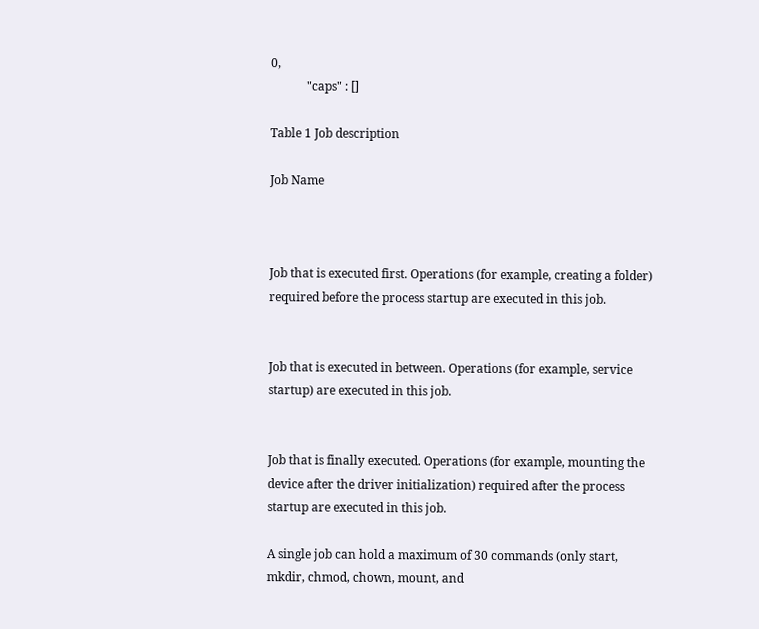0,
            "caps" : []

Table 1 Job description

Job Name



Job that is executed first. Operations (for example, creating a folder) required before the process startup are executed in this job.


Job that is executed in between. Operations (for example, service startup) are executed in this job.


Job that is finally executed. Operations (for example, mounting the device after the driver initialization) required after the process startup are executed in this job.

A single job can hold a maximum of 30 commands (only start, mkdir, chmod, chown, mount, and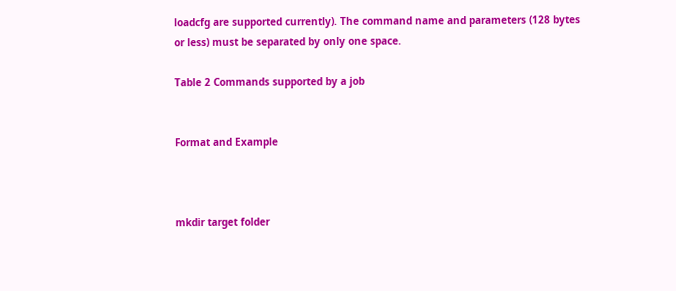loadcfg are supported currently). The command name and parameters (128 bytes or less) must be separated by only one space.

Table 2 Commands supported by a job


Format and Example



mkdir target folder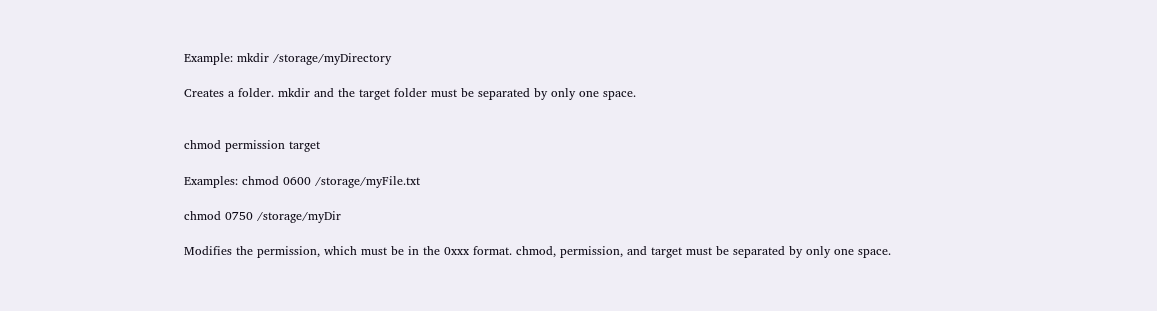Example: mkdir /storage/myDirectory

Creates a folder. mkdir and the target folder must be separated by only one space.


chmod permission target

Examples: chmod 0600 /storage/myFile.txt

chmod 0750 /storage/myDir

Modifies the permission, which must be in the 0xxx format. chmod, permission, and target must be separated by only one space.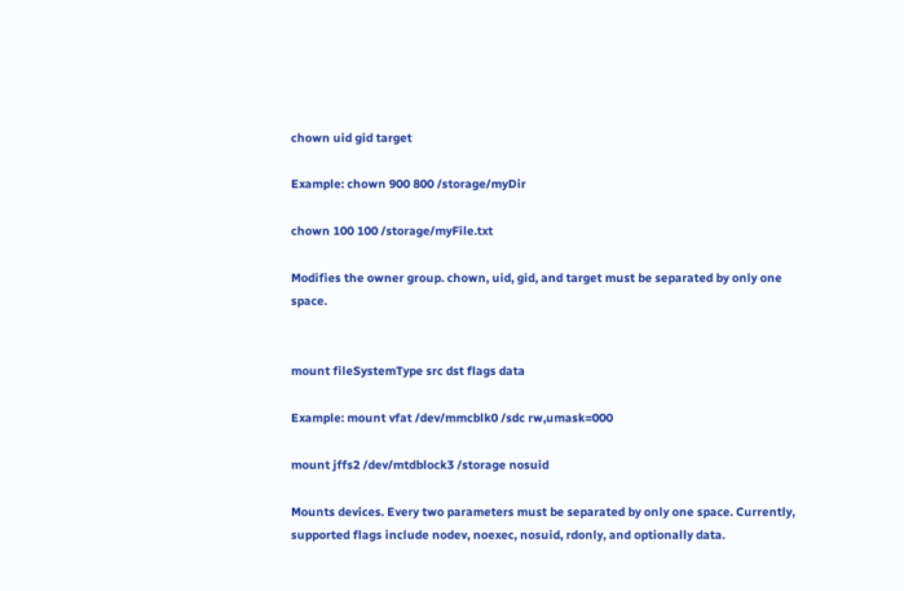chown uid gid target

Example: chown 900 800 /storage/myDir

chown 100 100 /storage/myFile.txt

Modifies the owner group. chown, uid, gid, and target must be separated by only one space.


mount fileSystemType src dst flags data

Example: mount vfat /dev/mmcblk0 /sdc rw,umask=000

mount jffs2 /dev/mtdblock3 /storage nosuid

Mounts devices. Every two parameters must be separated by only one space. Currently, supported flags include nodev, noexec, nosuid, rdonly, and optionally data.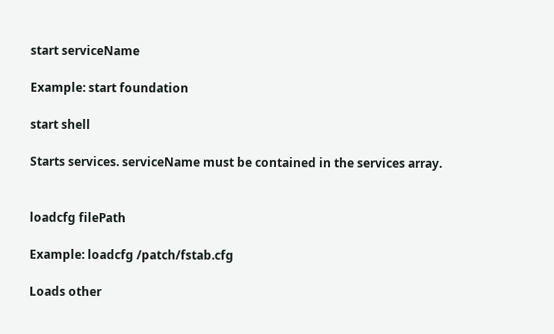start serviceName

Example: start foundation

start shell

Starts services. serviceName must be contained in the services array.


loadcfg filePath

Example: loadcfg /patch/fstab.cfg

Loads other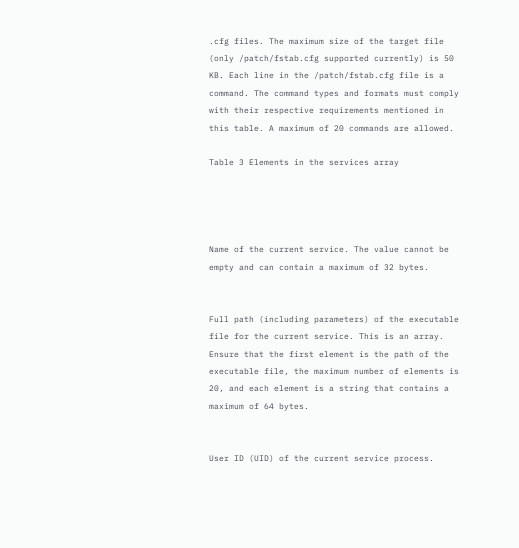.cfg files. The maximum size of the target file (only /patch/fstab.cfg supported currently) is 50 KB. Each line in the /patch/fstab.cfg file is a command. The command types and formats must comply with their respective requirements mentioned in this table. A maximum of 20 commands are allowed.

Table 3 Elements in the services array




Name of the current service. The value cannot be empty and can contain a maximum of 32 bytes.


Full path (including parameters) of the executable file for the current service. This is an array. Ensure that the first element is the path of the executable file, the maximum number of elements is 20, and each element is a string that contains a maximum of 64 bytes.


User ID (UID) of the current service process.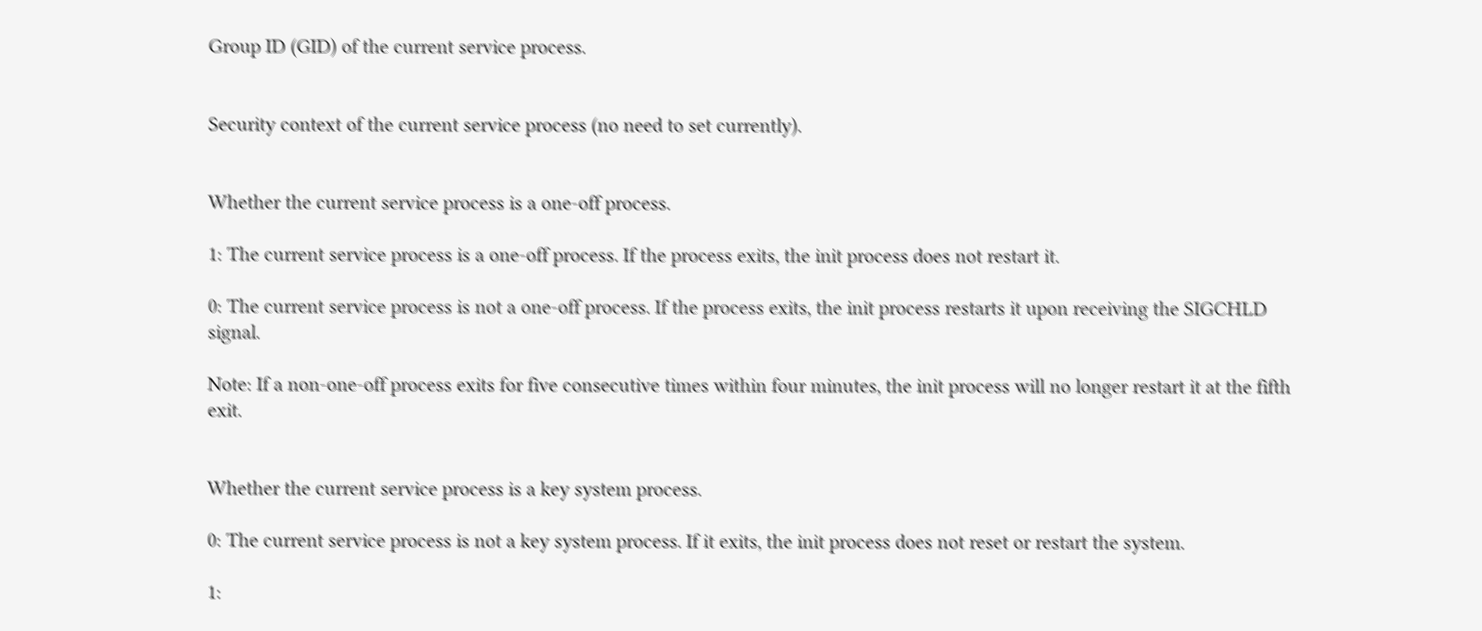Group ID (GID) of the current service process.


Security context of the current service process (no need to set currently).


Whether the current service process is a one-off process.

1: The current service process is a one-off process. If the process exits, the init process does not restart it.

0: The current service process is not a one-off process. If the process exits, the init process restarts it upon receiving the SIGCHLD signal.

Note: If a non-one-off process exits for five consecutive times within four minutes, the init process will no longer restart it at the fifth exit.


Whether the current service process is a key system process.

0: The current service process is not a key system process. If it exits, the init process does not reset or restart the system.

1: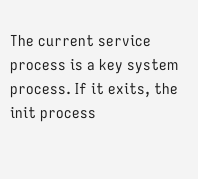The current service process is a key system process. If it exits, the init process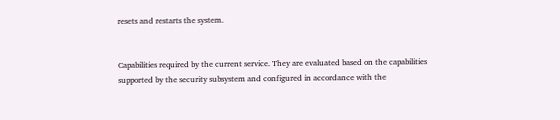resets and restarts the system.


Capabilities required by the current service. They are evaluated based on the capabilities supported by the security subsystem and configured in accordance with the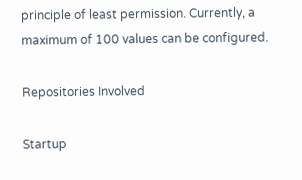principle of least permission. Currently, a maximum of 100 values can be configured.

Repositories Involved

Startup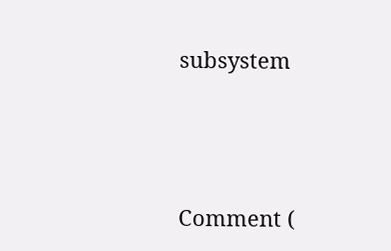subsystem





Comment (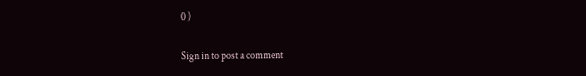0 )

Sign in to post a comment